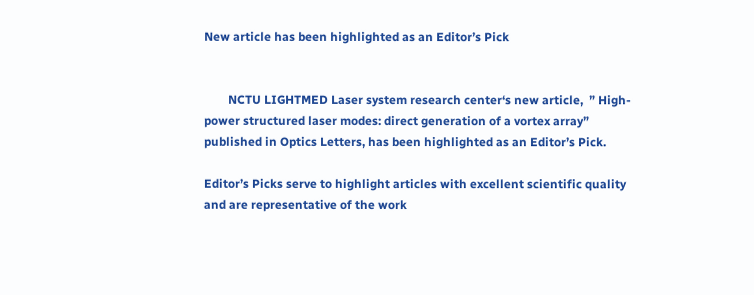New article has been highlighted as an Editor’s Pick


        NCTU LIGHTMED Laser system research center‘s new article,  ” High-power structured laser modes: direct generation of a vortex array” published in Optics Letters, has been highlighted as an Editor’s Pick.

Editor’s Picks serve to highlight articles with excellent scientific quality and are representative of the work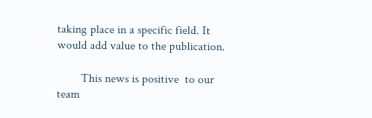taking place in a specific field. It would add value to the publication.

        This news is positive  to our team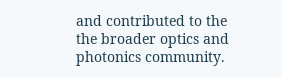and contributed to the the broader optics and photonics community.